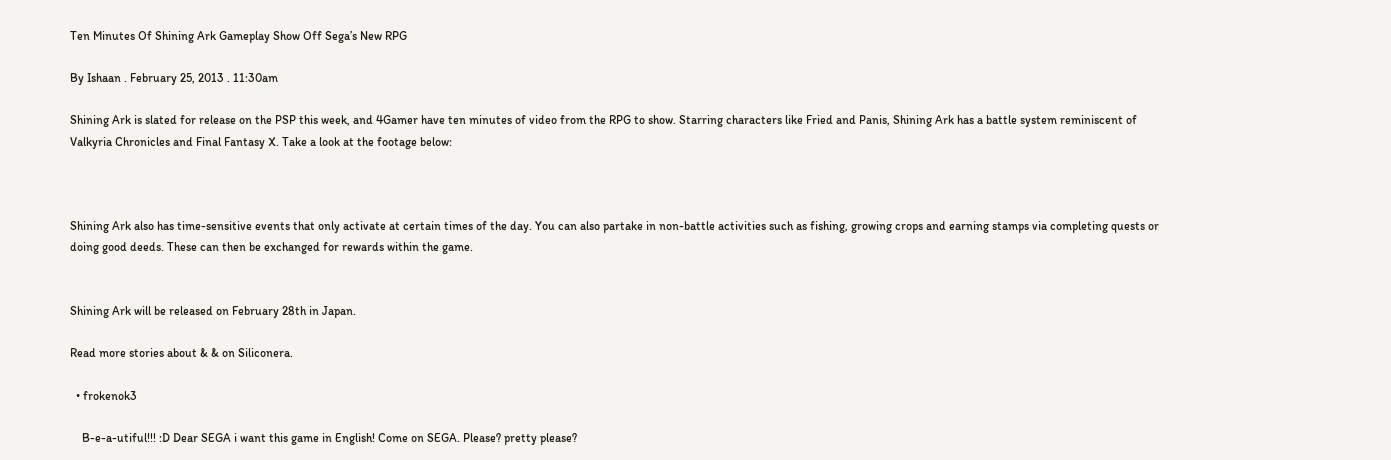Ten Minutes Of Shining Ark Gameplay Show Off Sega’s New RPG

By Ishaan . February 25, 2013 . 11:30am

Shining Ark is slated for release on the PSP this week, and 4Gamer have ten minutes of video from the RPG to show. Starring characters like Fried and Panis, Shining Ark has a battle system reminiscent of Valkyria Chronicles and Final Fantasy X. Take a look at the footage below:



Shining Ark also has time-sensitive events that only activate at certain times of the day. You can also partake in non-battle activities such as fishing, growing crops and earning stamps via completing quests or doing good deeds. These can then be exchanged for rewards within the game.


Shining Ark will be released on February 28th in Japan.

Read more stories about & & on Siliconera.

  • frokenok3

    B-e-a-utiful!!! :D Dear SEGA i want this game in English! Come on SEGA. Please? pretty please?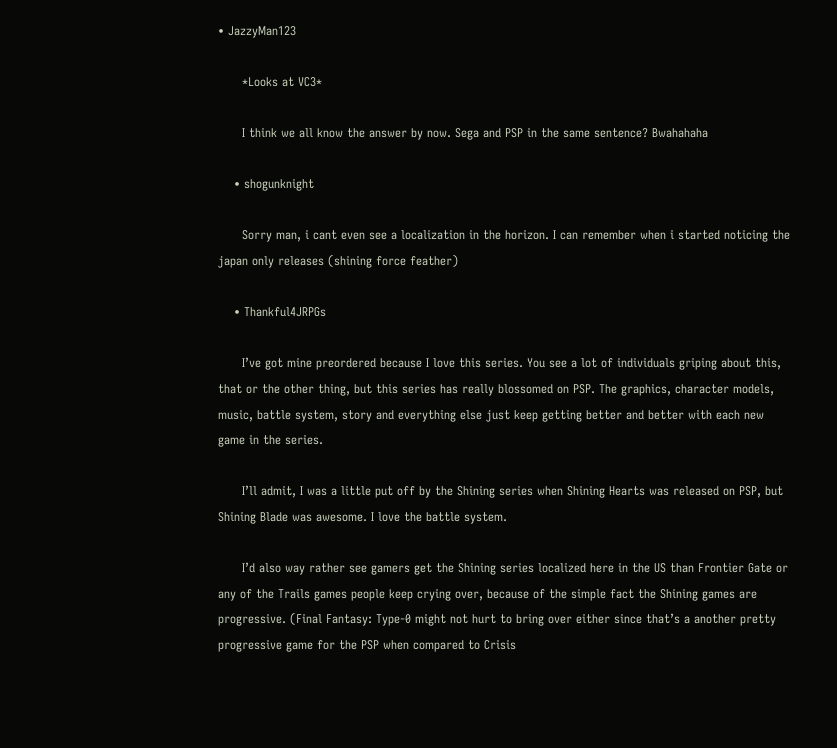• JazzyMan123

      *Looks at VC3*

      I think we all know the answer by now. Sega and PSP in the same sentence? Bwahahaha

    • shogunknight

      Sorry man, i cant even see a localization in the horizon. I can remember when i started noticing the japan only releases (shining force feather)

    • Thankful4JRPGs

      I’ve got mine preordered because I love this series. You see a lot of individuals griping about this, that or the other thing, but this series has really blossomed on PSP. The graphics, character models, music, battle system, story and everything else just keep getting better and better with each new game in the series.

      I’ll admit, I was a little put off by the Shining series when Shining Hearts was released on PSP, but Shining Blade was awesome. I love the battle system.

      I’d also way rather see gamers get the Shining series localized here in the US than Frontier Gate or any of the Trails games people keep crying over, because of the simple fact the Shining games are progressive. (Final Fantasy: Type-0 might not hurt to bring over either since that’s a another pretty progressive game for the PSP when compared to Crisis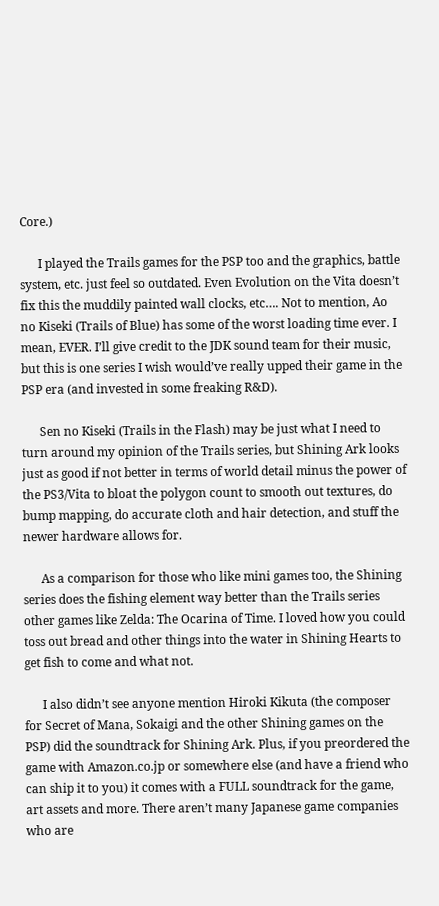Core.)

      I played the Trails games for the PSP too and the graphics, battle system, etc. just feel so outdated. Even Evolution on the Vita doesn’t fix this the muddily painted wall clocks, etc…. Not to mention, Ao no Kiseki (Trails of Blue) has some of the worst loading time ever. I mean, EVER. I’ll give credit to the JDK sound team for their music, but this is one series I wish would’ve really upped their game in the PSP era (and invested in some freaking R&D).

      Sen no Kiseki (Trails in the Flash) may be just what I need to turn around my opinion of the Trails series, but Shining Ark looks just as good if not better in terms of world detail minus the power of the PS3/Vita to bloat the polygon count to smooth out textures, do bump mapping, do accurate cloth and hair detection, and stuff the newer hardware allows for.

      As a comparison for those who like mini games too, the Shining series does the fishing element way better than the Trails series other games like Zelda: The Ocarina of Time. I loved how you could toss out bread and other things into the water in Shining Hearts to get fish to come and what not.

      I also didn’t see anyone mention Hiroki Kikuta (the composer for Secret of Mana, Sokaigi and the other Shining games on the PSP) did the soundtrack for Shining Ark. Plus, if you preordered the game with Amazon.co.jp or somewhere else (and have a friend who can ship it to you) it comes with a FULL soundtrack for the game, art assets and more. There aren’t many Japanese game companies who are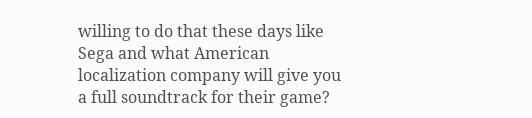willing to do that these days like Sega and what American localization company will give you a full soundtrack for their game?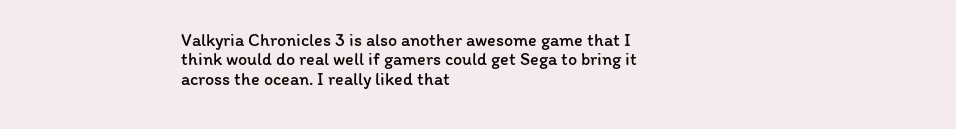Valkyria Chronicles 3 is also another awesome game that I think would do real well if gamers could get Sega to bring it across the ocean. I really liked that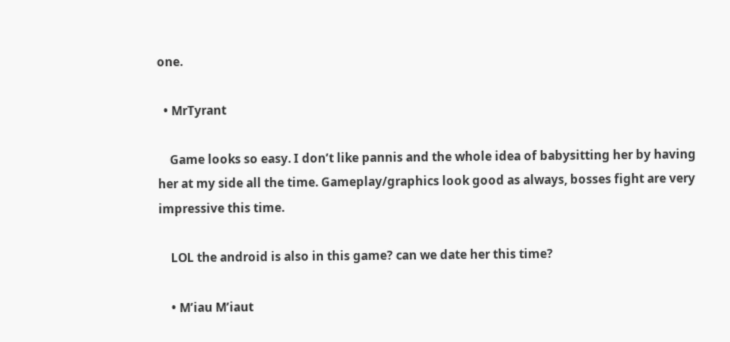one.

  • MrTyrant

    Game looks so easy. I don’t like pannis and the whole idea of babysitting her by having her at my side all the time. Gameplay/graphics look good as always, bosses fight are very impressive this time.

    LOL the android is also in this game? can we date her this time?

    • M’iau M’iaut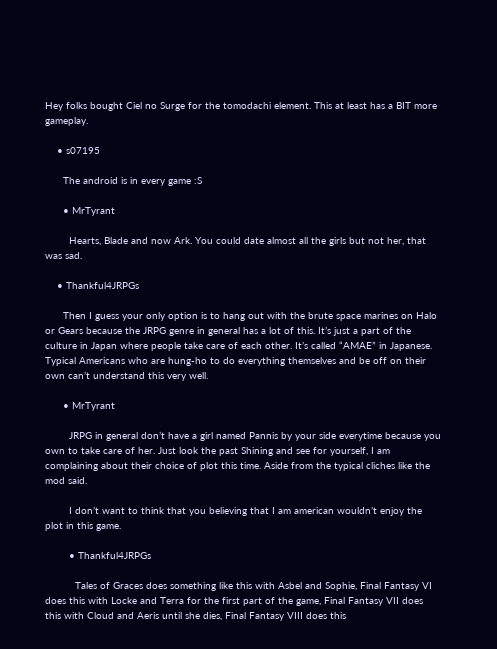Hey folks bought Ciel no Surge for the tomodachi element. This at least has a BIT more gameplay.

    • s07195

      The android is in every game :S

      • MrTyrant

        Hearts, Blade and now Ark. You could date almost all the girls but not her, that was sad.

    • Thankful4JRPGs

      Then I guess your only option is to hang out with the brute space marines on Halo or Gears because the JRPG genre in general has a lot of this. It’s just a part of the culture in Japan where people take care of each other. It’s called “AMAE” in Japanese. Typical Americans who are hung-ho to do everything themselves and be off on their own can’t understand this very well.

      • MrTyrant

        JRPG in general don’t have a girl named Pannis by your side everytime because you own to take care of her. Just look the past Shining and see for yourself, I am complaining about their choice of plot this time. Aside from the typical cliches like the mod said.

        I don’t want to think that you believing that I am american wouldn’t enjoy the plot in this game.

        • Thankful4JRPGs

          Tales of Graces does something like this with Asbel and Sophie, Final Fantasy VI does this with Locke and Terra for the first part of the game, Final Fantasy VII does this with Cloud and Aeris until she dies, Final Fantasy VIII does this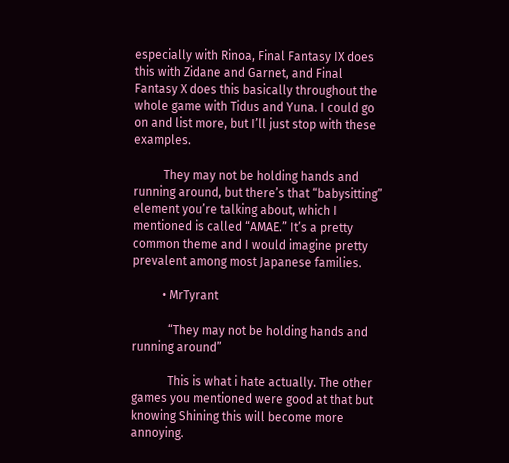especially with Rinoa, Final Fantasy IX does this with Zidane and Garnet, and Final Fantasy X does this basically throughout the whole game with Tidus and Yuna. I could go on and list more, but I’ll just stop with these examples.

          They may not be holding hands and running around, but there’s that “babysitting” element you’re talking about, which I mentioned is called “AMAE.” It’s a pretty common theme and I would imagine pretty prevalent among most Japanese families.

          • MrTyrant

            “They may not be holding hands and running around”

            This is what i hate actually. The other games you mentioned were good at that but knowing Shining this will become more annoying.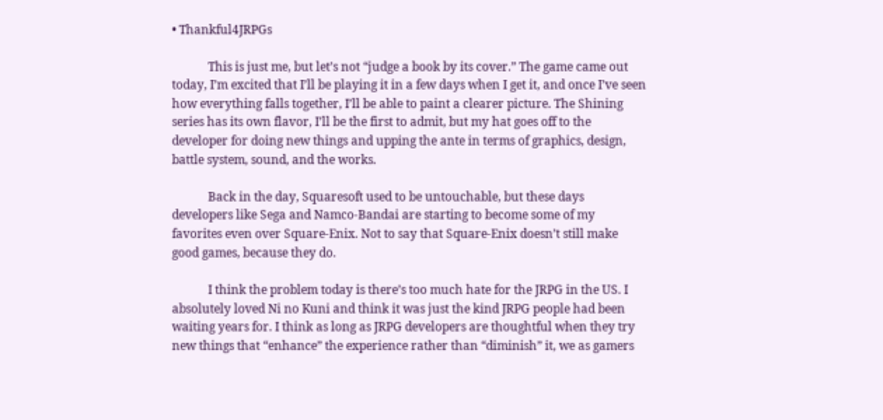• Thankful4JRPGs

            This is just me, but let’s not “judge a book by its cover.” The game came out today, I’m excited that I’ll be playing it in a few days when I get it, and once I’ve seen how everything falls together, I’ll be able to paint a clearer picture. The Shining series has its own flavor, I’ll be the first to admit, but my hat goes off to the developer for doing new things and upping the ante in terms of graphics, design, battle system, sound, and the works.

            Back in the day, Squaresoft used to be untouchable, but these days developers like Sega and Namco-Bandai are starting to become some of my favorites even over Square-Enix. Not to say that Square-Enix doesn’t still make good games, because they do.

            I think the problem today is there’s too much hate for the JRPG in the US. I absolutely loved Ni no Kuni and think it was just the kind JRPG people had been waiting years for. I think as long as JRPG developers are thoughtful when they try new things that “enhance” the experience rather than “diminish” it, we as gamers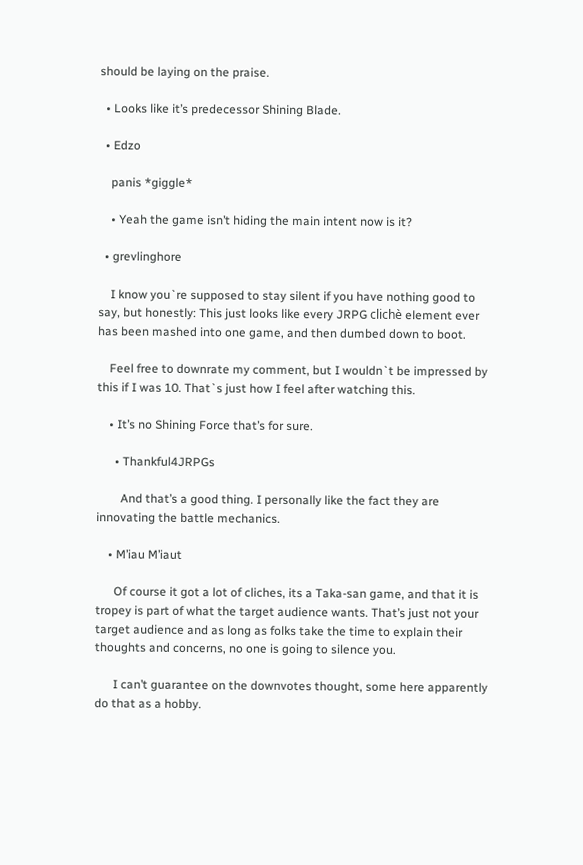should be laying on the praise.

  • Looks like it’s predecessor Shining Blade.

  • Edzo

    panis *giggle*

    • Yeah the game isn’t hiding the main intent now is it?

  • grevlinghore

    I know you`re supposed to stay silent if you have nothing good to say, but honestly: This just looks like every JRPG clichè element ever has been mashed into one game, and then dumbed down to boot.

    Feel free to downrate my comment, but I wouldn`t be impressed by this if I was 10. That`s just how I feel after watching this.

    • It’s no Shining Force that’s for sure.

      • Thankful4JRPGs

        And that’s a good thing. I personally like the fact they are innovating the battle mechanics.

    • M’iau M’iaut

      Of course it got a lot of cliches, its a Taka-san game, and that it is tropey is part of what the target audience wants. That’s just not your target audience and as long as folks take the time to explain their thoughts and concerns, no one is going to silence you.

      I can’t guarantee on the downvotes thought, some here apparently do that as a hobby.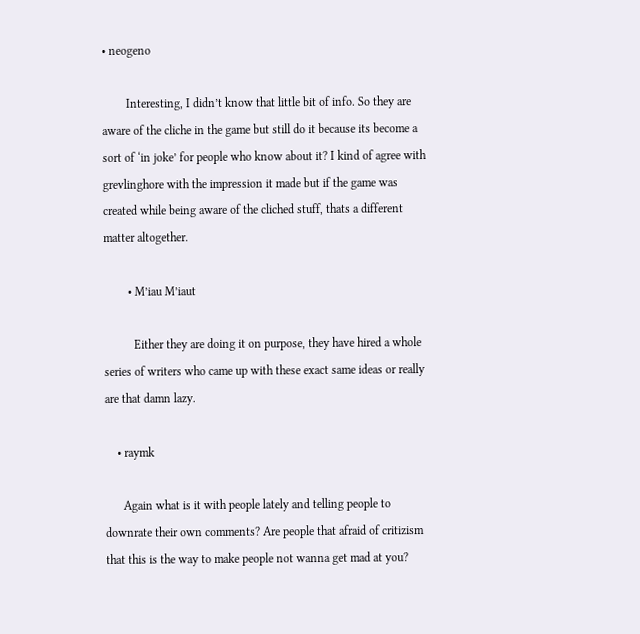• neogeno

        Interesting, I didn’t know that little bit of info. So they are aware of the cliche in the game but still do it because its become a sort of ‘in joke’ for people who know about it? I kind of agree with grevlinghore with the impression it made but if the game was created while being aware of the cliched stuff, thats a different matter altogether.

        • M’iau M’iaut

          Either they are doing it on purpose, they have hired a whole series of writers who came up with these exact same ideas or really are that damn lazy.

    • raymk

      Again what is it with people lately and telling people to downrate their own comments? Are people that afraid of critizism that this is the way to make people not wanna get mad at you?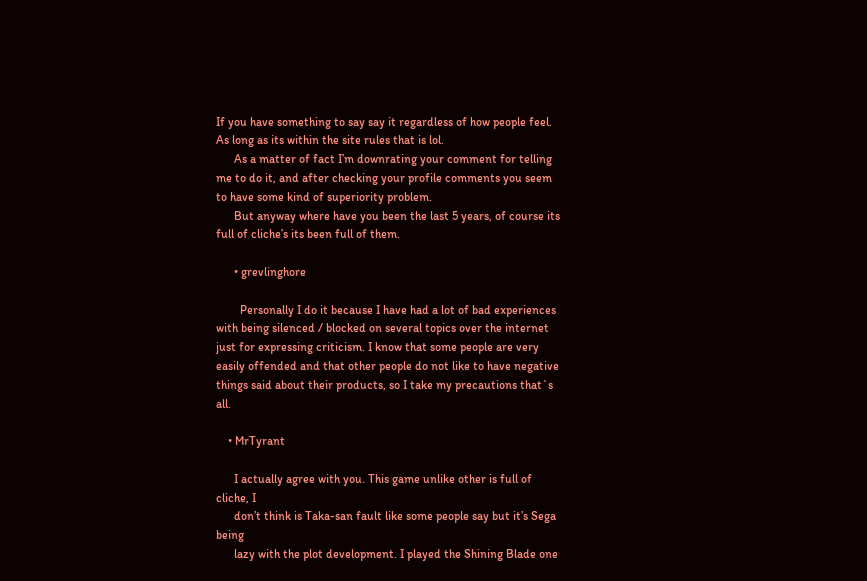If you have something to say say it regardless of how people feel. As long as its within the site rules that is lol.
      As a matter of fact I’m downrating your comment for telling me to do it, and after checking your profile comments you seem to have some kind of superiority problem.
      But anyway where have you been the last 5 years, of course its full of cliche’s its been full of them.

      • grevlinghore

        Personally I do it because I have had a lot of bad experiences with being silenced / blocked on several topics over the internet just for expressing criticism. I know that some people are very easily offended and that other people do not like to have negative things said about their products, so I take my precautions that`s all.

    • MrTyrant

      I actually agree with you. This game unlike other is full of cliche, I
      don’t think is Taka-san fault like some people say but it’s Sega being
      lazy with the plot development. I played the Shining Blade one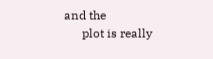and the
      plot is really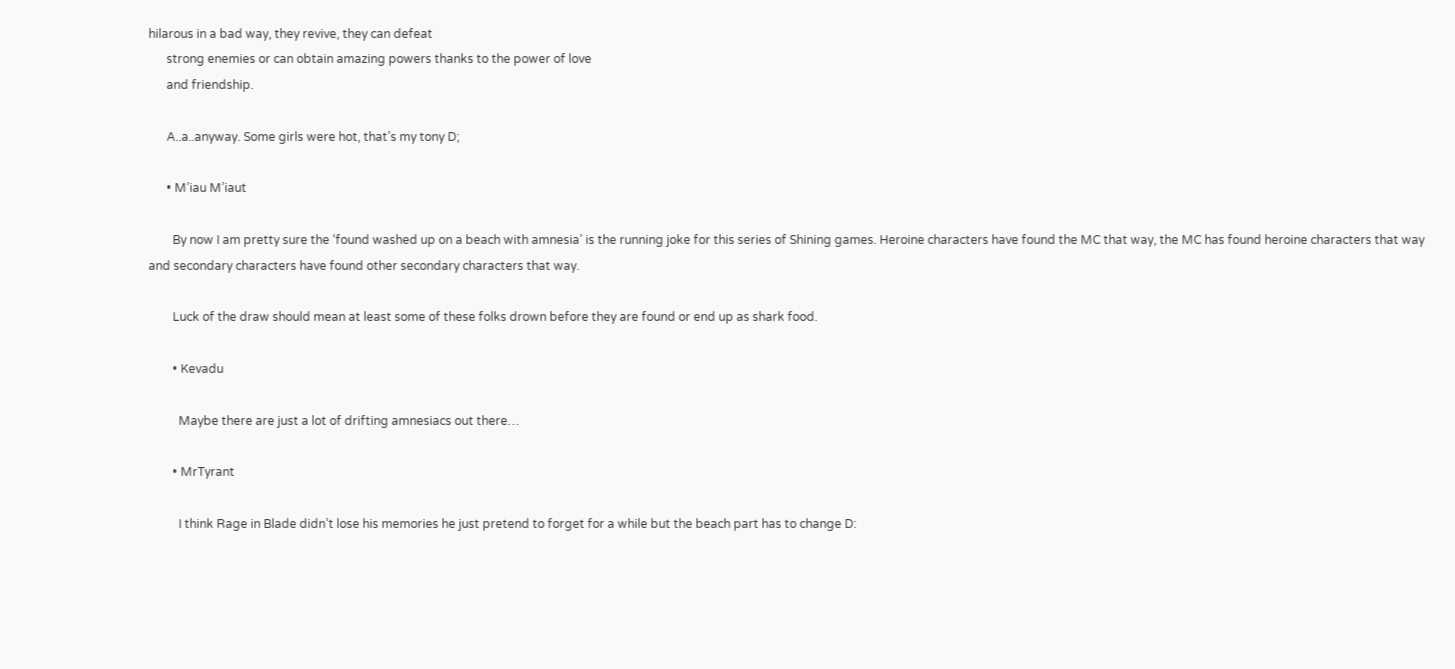hilarous in a bad way, they revive, they can defeat
      strong enemies or can obtain amazing powers thanks to the power of love
      and friendship.

      A..a..anyway. Some girls were hot, that’s my tony D;

      • M’iau M’iaut

        By now I am pretty sure the ‘found washed up on a beach with amnesia’ is the running joke for this series of Shining games. Heroine characters have found the MC that way, the MC has found heroine characters that way and secondary characters have found other secondary characters that way.

        Luck of the draw should mean at least some of these folks drown before they are found or end up as shark food.

        • Kevadu

          Maybe there are just a lot of drifting amnesiacs out there…

        • MrTyrant

          I think Rage in Blade didn’t lose his memories he just pretend to forget for a while but the beach part has to change D: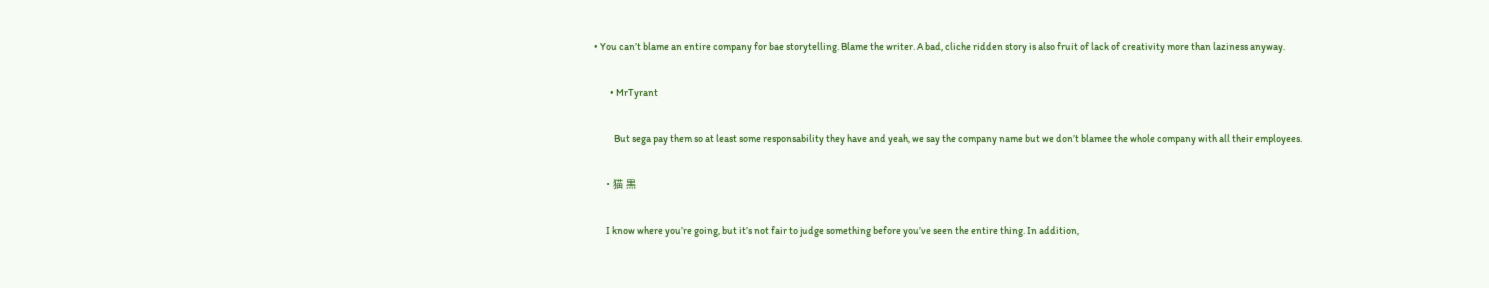• You can’t blame an entire company for bae storytelling. Blame the writer. A bad, cliche ridden story is also fruit of lack of creativity more than laziness anyway.

        • MrTyrant

          But sega pay them so at least some responsability they have and yeah, we say the company name but we don’t blamee the whole company with all their employees.

    • 猫 黒

      I know where you’re going, but it’s not fair to judge something before you’ve seen the entire thing. In addition,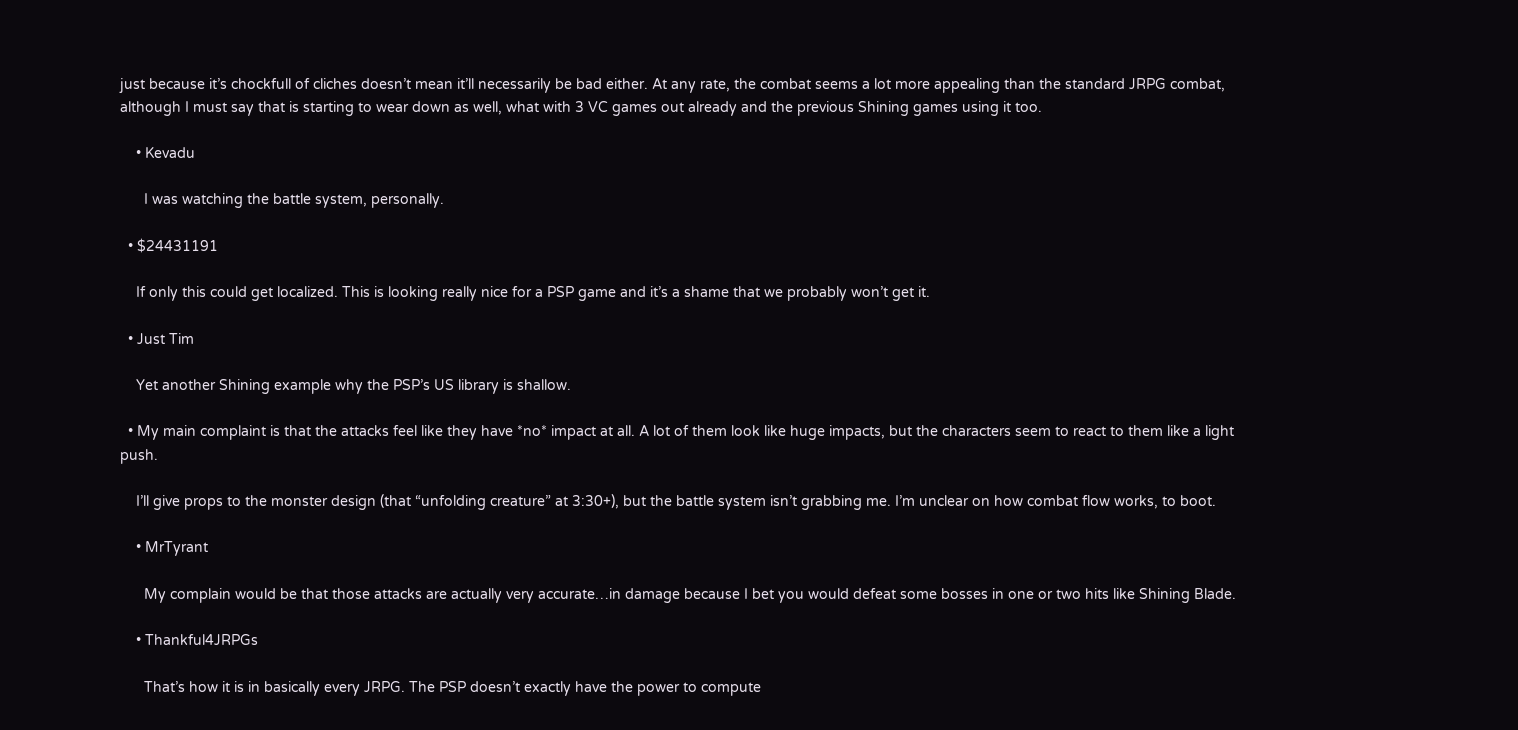just because it’s chockfull of cliches doesn’t mean it’ll necessarily be bad either. At any rate, the combat seems a lot more appealing than the standard JRPG combat, although I must say that is starting to wear down as well, what with 3 VC games out already and the previous Shining games using it too.

    • Kevadu

      I was watching the battle system, personally.

  • $24431191

    If only this could get localized. This is looking really nice for a PSP game and it’s a shame that we probably won’t get it.

  • Just Tim

    Yet another Shining example why the PSP’s US library is shallow.

  • My main complaint is that the attacks feel like they have *no* impact at all. A lot of them look like huge impacts, but the characters seem to react to them like a light push.

    I’ll give props to the monster design (that “unfolding creature” at 3:30+), but the battle system isn’t grabbing me. I’m unclear on how combat flow works, to boot.

    • MrTyrant

      My complain would be that those attacks are actually very accurate…in damage because I bet you would defeat some bosses in one or two hits like Shining Blade.

    • Thankful4JRPGs

      That’s how it is in basically every JRPG. The PSP doesn’t exactly have the power to compute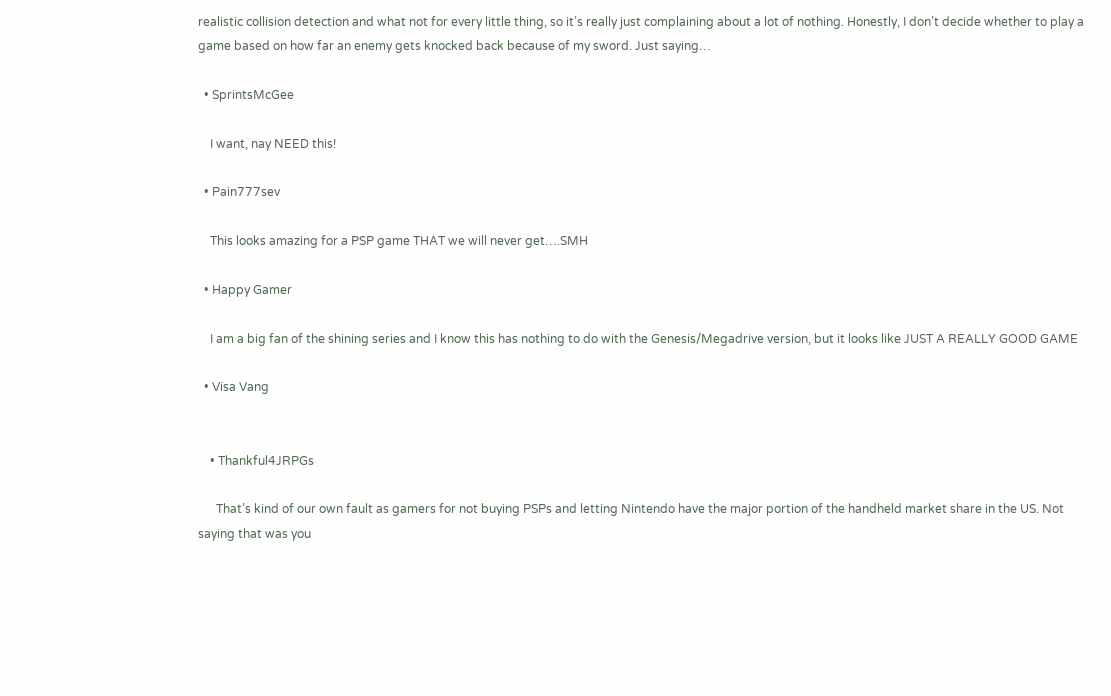realistic collision detection and what not for every little thing, so it’s really just complaining about a lot of nothing. Honestly, I don’t decide whether to play a game based on how far an enemy gets knocked back because of my sword. Just saying…

  • SprintsMcGee

    I want, nay NEED this!

  • Pain777sev

    This looks amazing for a PSP game THAT we will never get….SMH

  • Happy Gamer

    I am a big fan of the shining series and I know this has nothing to do with the Genesis/Megadrive version, but it looks like JUST A REALLY GOOD GAME

  • Visa Vang


    • Thankful4JRPGs

      That’s kind of our own fault as gamers for not buying PSPs and letting Nintendo have the major portion of the handheld market share in the US. Not saying that was you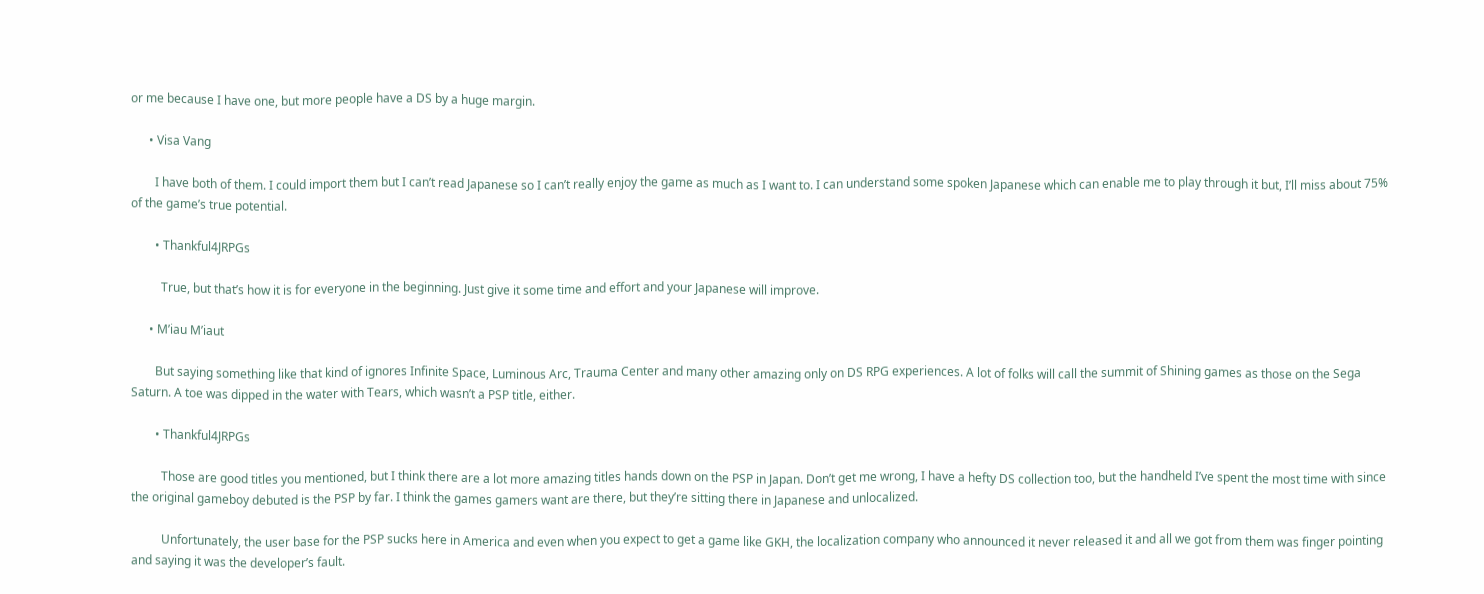or me because I have one, but more people have a DS by a huge margin.

      • Visa Vang

        I have both of them. I could import them but I can’t read Japanese so I can’t really enjoy the game as much as I want to. I can understand some spoken Japanese which can enable me to play through it but, I’ll miss about 75% of the game’s true potential.

        • Thankful4JRPGs

          True, but that’s how it is for everyone in the beginning. Just give it some time and effort and your Japanese will improve.

      • M’iau M’iaut

        But saying something like that kind of ignores Infinite Space, Luminous Arc, Trauma Center and many other amazing only on DS RPG experiences. A lot of folks will call the summit of Shining games as those on the Sega Saturn. A toe was dipped in the water with Tears, which wasn’t a PSP title, either.

        • Thankful4JRPGs

          Those are good titles you mentioned, but I think there are a lot more amazing titles hands down on the PSP in Japan. Don’t get me wrong, I have a hefty DS collection too, but the handheld I’ve spent the most time with since the original gameboy debuted is the PSP by far. I think the games gamers want are there, but they’re sitting there in Japanese and unlocalized.

          Unfortunately, the user base for the PSP sucks here in America and even when you expect to get a game like GKH, the localization company who announced it never released it and all we got from them was finger pointing and saying it was the developer’s fault.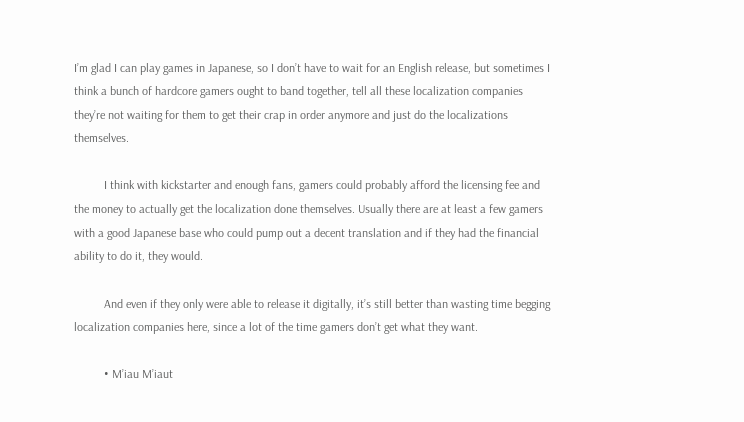I’m glad I can play games in Japanese, so I don’t have to wait for an English release, but sometimes I think a bunch of hardcore gamers ought to band together, tell all these localization companies they’re not waiting for them to get their crap in order anymore and just do the localizations themselves.

          I think with kickstarter and enough fans, gamers could probably afford the licensing fee and the money to actually get the localization done themselves. Usually there are at least a few gamers with a good Japanese base who could pump out a decent translation and if they had the financial ability to do it, they would.

          And even if they only were able to release it digitally, it’s still better than wasting time begging localization companies here, since a lot of the time gamers don’t get what they want.

          • M’iau M’iaut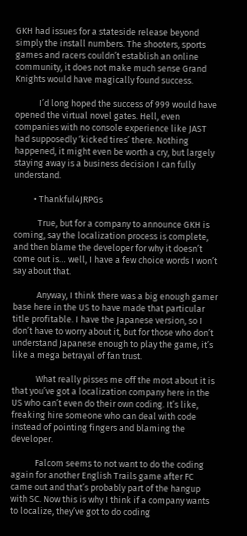GKH had issues for a stateside release beyond simply the install numbers. The shooters, sports games and racers couldn’t establish an online community, it does not make much sense Grand Knights would have magically found success.

            I’d long hoped the success of 999 would have opened the virtual novel gates. Hell, even companies with no console experience like JAST had supposedly ‘kicked tires’ there. Nothing happened, it might even be worth a cry, but largely staying away is a business decision I can fully understand.

          • Thankful4JRPGs

            True, but for a company to announce GKH is coming, say the localization process is complete, and then blame the developer for why it doesn’t come out is… well, I have a few choice words I won’t say about that.

            Anyway, I think there was a big enough gamer base here in the US to have made that particular title profitable. I have the Japanese version, so I don’t have to worry about it, but for those who don’t understand Japanese enough to play the game, it’s like a mega betrayal of fan trust.

            What really pisses me off the most about it is that you’ve got a localization company here in the US who can’t even do their own coding. It’s like, freaking hire someone who can deal with code instead of pointing fingers and blaming the developer.

            Falcom seems to not want to do the coding again for another English Trails game after FC came out and that’s probably part of the hangup with SC. Now this is why I think if a company wants to localize, they’ve got to do coding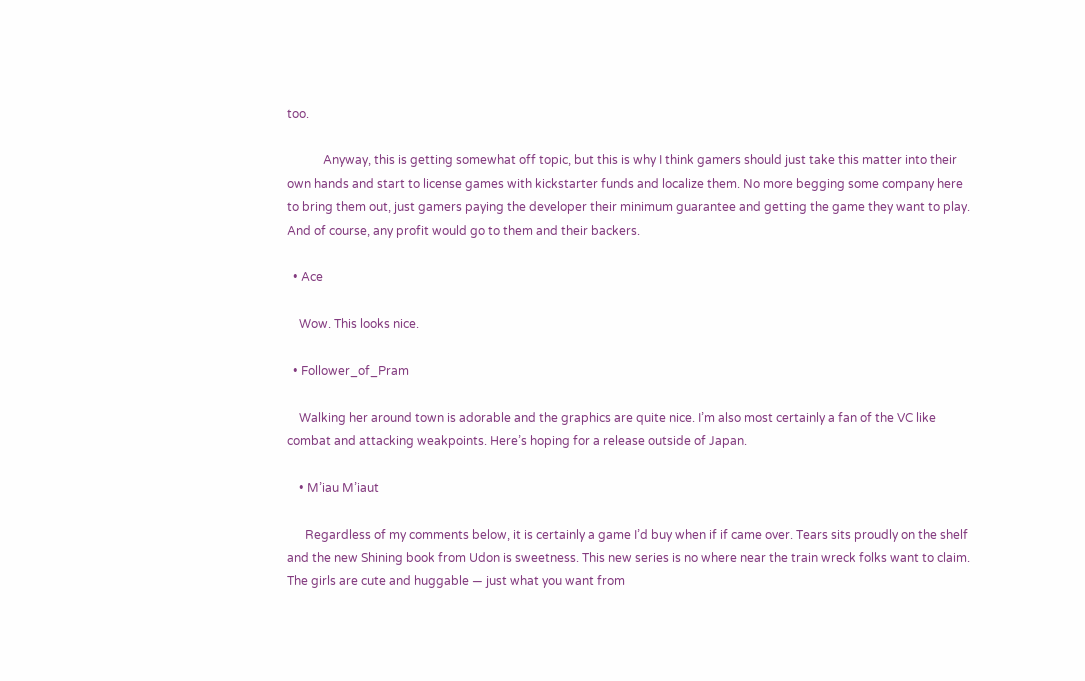too.

            Anyway, this is getting somewhat off topic, but this is why I think gamers should just take this matter into their own hands and start to license games with kickstarter funds and localize them. No more begging some company here to bring them out, just gamers paying the developer their minimum guarantee and getting the game they want to play. And of course, any profit would go to them and their backers.

  • Ace

    Wow. This looks nice.

  • Follower_of_Pram

    Walking her around town is adorable and the graphics are quite nice. I’m also most certainly a fan of the VC like combat and attacking weakpoints. Here’s hoping for a release outside of Japan.

    • M’iau M’iaut

      Regardless of my comments below, it is certainly a game I’d buy when if if came over. Tears sits proudly on the shelf and the new Shining book from Udon is sweetness. This new series is no where near the train wreck folks want to claim. The girls are cute and huggable — just what you want from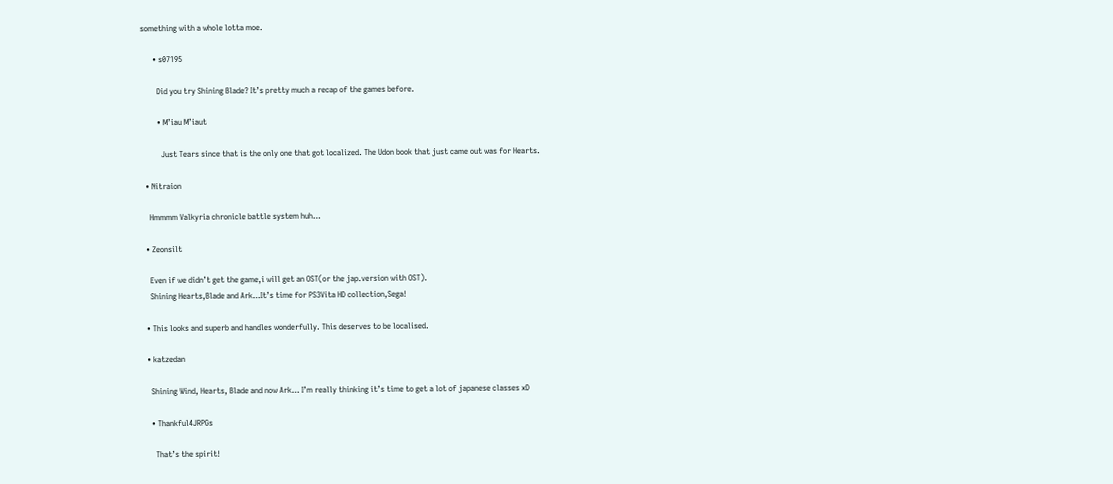something with a whole lotta moe.

      • s07195

        Did you try Shining Blade? It’s pretty much a recap of the games before.

        • M’iau M’iaut

          Just Tears since that is the only one that got localized. The Udon book that just came out was for Hearts.

  • Nitraion

    Hmmmm Valkyria chronicle battle system huh…

  • Zeonsilt

    Even if we didn’t get the game,i will get an OST(or the jap.version with OST).
    Shining Hearts,Blade and Ark…It’s time for PS3Vita HD collection,Sega!

  • This looks and superb and handles wonderfully. This deserves to be localised.

  • katzedan

    Shining Wind, Hearts, Blade and now Ark… I’m really thinking it’s time to get a lot of japanese classes xD

    • Thankful4JRPGs

      That’s the spirit!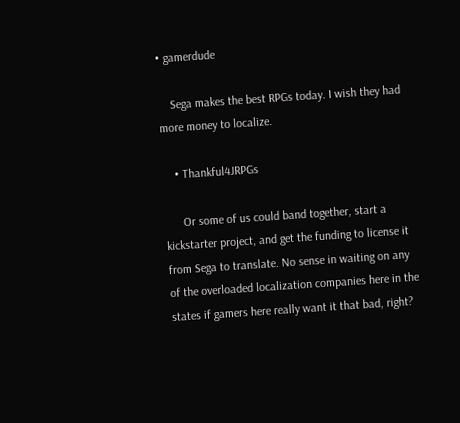• gamerdude

    Sega makes the best RPGs today. I wish they had more money to localize.

    • Thankful4JRPGs

      Or some of us could band together, start a kickstarter project, and get the funding to license it from Sega to translate. No sense in waiting on any of the overloaded localization companies here in the states if gamers here really want it that bad, right?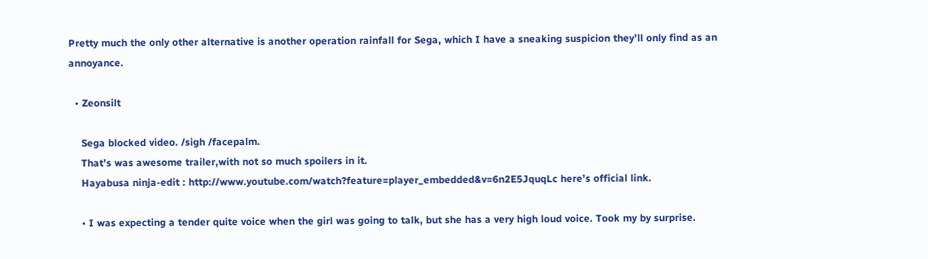Pretty much the only other alternative is another operation rainfall for Sega, which I have a sneaking suspicion they’ll only find as an annoyance.

  • Zeonsilt

    Sega blocked video. /sigh /facepalm.
    That’s was awesome trailer,with not so much spoilers in it.
    Hayabusa ninja-edit : http://www.youtube.com/watch?feature=player_embedded&v=6n2E5JquqLc here’s official link.

    • I was expecting a tender quite voice when the girl was going to talk, but she has a very high loud voice. Took my by surprise.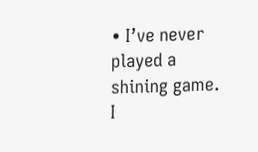• I’ve never played a shining game. I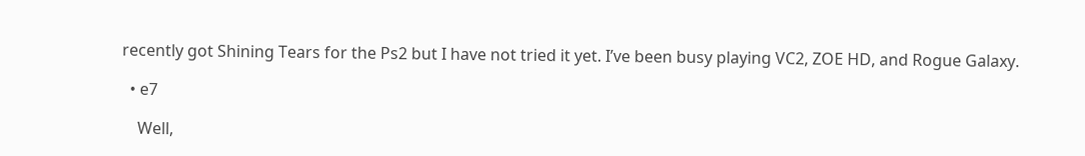recently got Shining Tears for the Ps2 but I have not tried it yet. I’ve been busy playing VC2, ZOE HD, and Rogue Galaxy.

  • e7

    Well,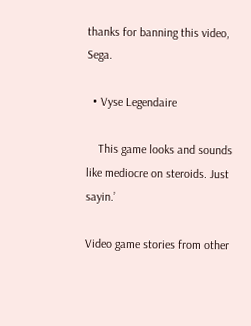thanks for banning this video, Sega.

  • Vyse Legendaire

    This game looks and sounds like mediocre on steroids. Just sayin.’

Video game stories from other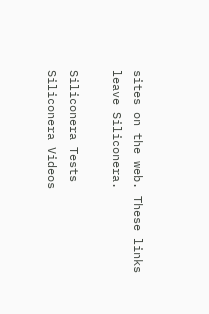sites on the web. These links leave Siliconera.

Siliconera Tests
Siliconera Videos